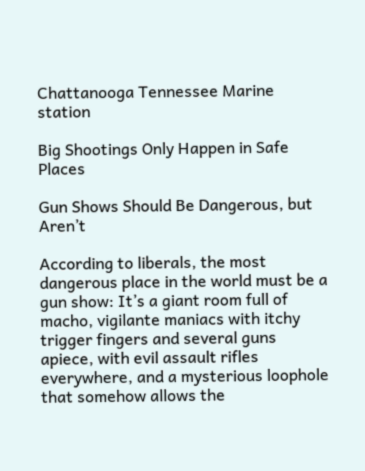Chattanooga Tennessee Marine station

Big Shootings Only Happen in Safe Places

Gun Shows Should Be Dangerous, but Aren’t

According to liberals, the most dangerous place in the world must be a gun show: It’s a giant room full of macho, vigilante maniacs with itchy trigger fingers and several guns apiece, with evil assault rifles everywhere, and a mysterious loophole that somehow allows the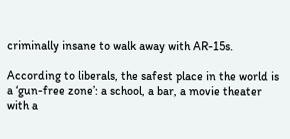criminally insane to walk away with AR-15s.

According to liberals, the safest place in the world is a ‘gun-free zone’: a school, a bar, a movie theater with a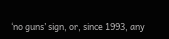‘no guns’ sign, or, since 1993, any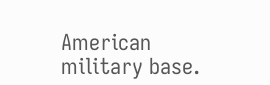American military base.